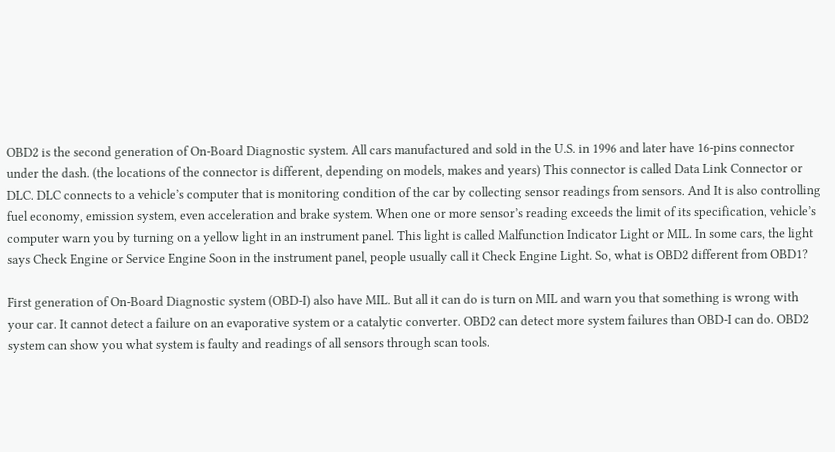OBD2 is the second generation of On-Board Diagnostic system. All cars manufactured and sold in the U.S. in 1996 and later have 16-pins connector under the dash. (the locations of the connector is different, depending on models, makes and years) This connector is called Data Link Connector or DLC. DLC connects to a vehicle’s computer that is monitoring condition of the car by collecting sensor readings from sensors. And It is also controlling fuel economy, emission system, even acceleration and brake system. When one or more sensor’s reading exceeds the limit of its specification, vehicle’s computer warn you by turning on a yellow light in an instrument panel. This light is called Malfunction Indicator Light or MIL. In some cars, the light says Check Engine or Service Engine Soon in the instrument panel, people usually call it Check Engine Light. So, what is OBD2 different from OBD1?

First generation of On-Board Diagnostic system (OBD-I) also have MIL. But all it can do is turn on MIL and warn you that something is wrong with your car. It cannot detect a failure on an evaporative system or a catalytic converter. OBD2 can detect more system failures than OBD-I can do. OBD2 system can show you what system is faulty and readings of all sensors through scan tools.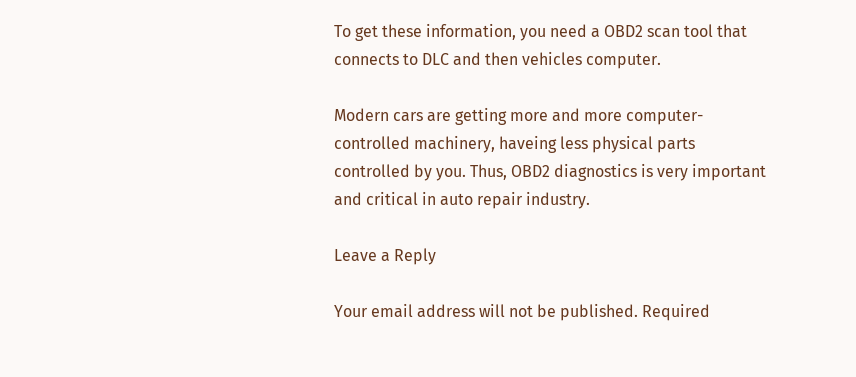To get these information, you need a OBD2 scan tool that connects to DLC and then vehicles computer.

Modern cars are getting more and more computer-controlled machinery, haveing less physical parts controlled by you. Thus, OBD2 diagnostics is very important and critical in auto repair industry.

Leave a Reply

Your email address will not be published. Required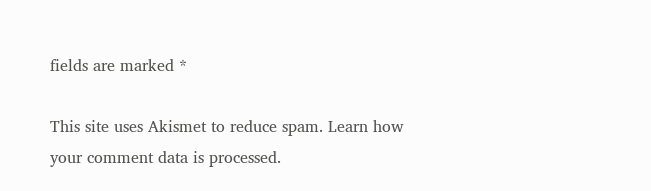fields are marked *

This site uses Akismet to reduce spam. Learn how your comment data is processed.